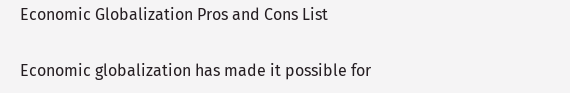Economic Globalization Pros and Cons List

Economic globalization has made it possible for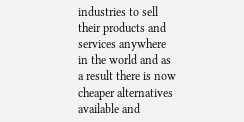industries to sell their products and services anywhere in the world and as a result there is now cheaper alternatives available and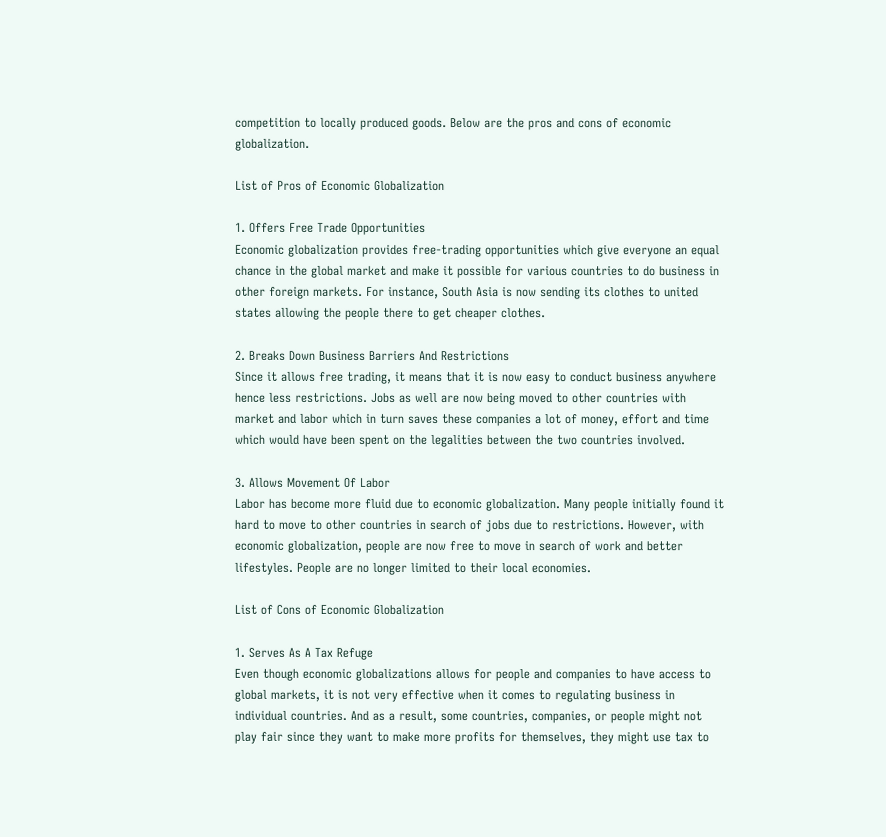competition to locally produced goods. Below are the pros and cons of economic globalization.

List of Pros of Economic Globalization

1. Offers Free Trade Opportunities
Economic globalization provides free-trading opportunities which give everyone an equal chance in the global market and make it possible for various countries to do business in other foreign markets. For instance, South Asia is now sending its clothes to united states allowing the people there to get cheaper clothes.

2. Breaks Down Business Barriers And Restrictions
Since it allows free trading, it means that it is now easy to conduct business anywhere hence less restrictions. Jobs as well are now being moved to other countries with market and labor which in turn saves these companies a lot of money, effort and time which would have been spent on the legalities between the two countries involved.

3. Allows Movement Of Labor
Labor has become more fluid due to economic globalization. Many people initially found it hard to move to other countries in search of jobs due to restrictions. However, with economic globalization, people are now free to move in search of work and better lifestyles. People are no longer limited to their local economies.

List of Cons of Economic Globalization

1. Serves As A Tax Refuge
Even though economic globalizations allows for people and companies to have access to global markets, it is not very effective when it comes to regulating business in individual countries. And as a result, some countries, companies, or people might not play fair since they want to make more profits for themselves, they might use tax to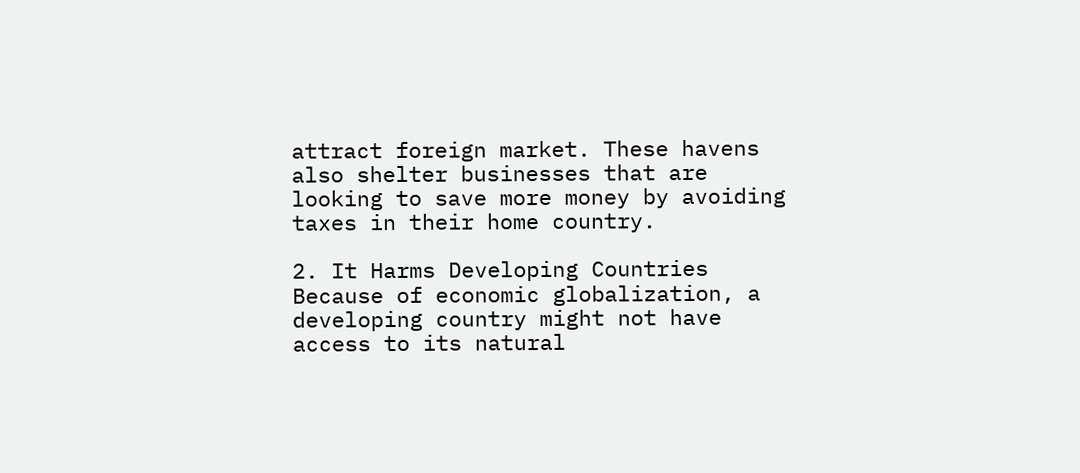attract foreign market. These havens also shelter businesses that are looking to save more money by avoiding taxes in their home country.

2. It Harms Developing Countries
Because of economic globalization, a developing country might not have access to its natural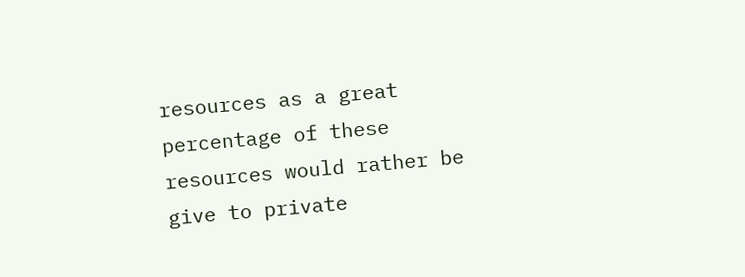resources as a great percentage of these resources would rather be give to private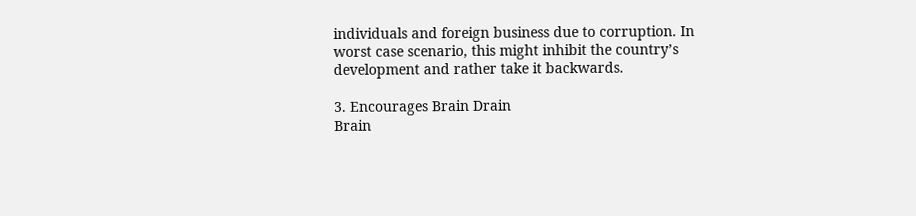individuals and foreign business due to corruption. In worst case scenario, this might inhibit the country’s development and rather take it backwards.

3. Encourages Brain Drain
Brain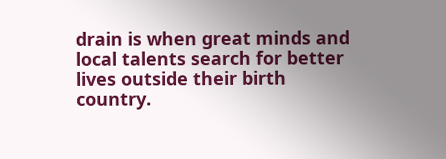drain is when great minds and local talents search for better lives outside their birth country.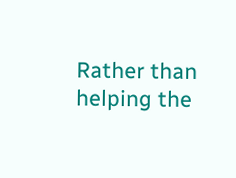Rather than helping the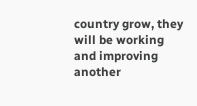country grow, they will be working and improving another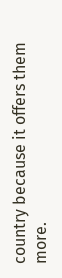country because it offers them more.